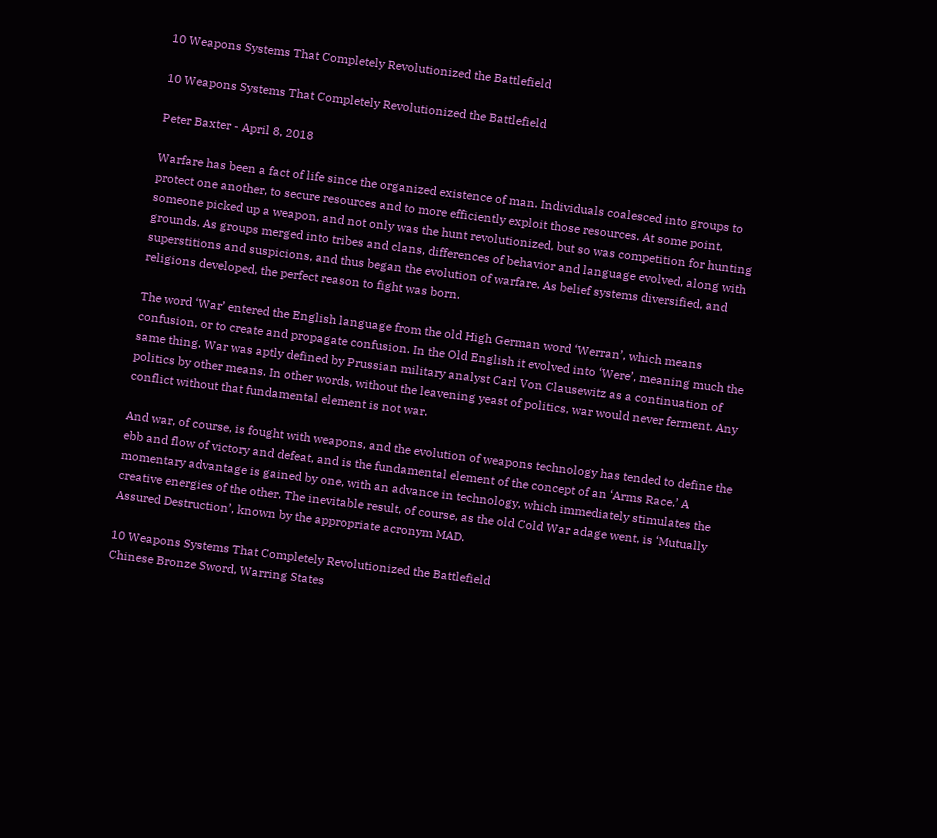10 Weapons Systems That Completely Revolutionized the Battlefield

10 Weapons Systems That Completely Revolutionized the Battlefield

Peter Baxter - April 8, 2018

Warfare has been a fact of life since the organized existence of man. Individuals coalesced into groups to protect one another, to secure resources and to more efficiently exploit those resources. At some point, someone picked up a weapon, and not only was the hunt revolutionized, but so was competition for hunting grounds. As groups merged into tribes and clans, differences of behavior and language evolved, along with superstitions and suspicions, and thus began the evolution of warfare. As belief systems diversified, and religions developed, the perfect reason to fight was born.

The word ‘War’ entered the English language from the old High German word ‘Werran’, which means confusion, or to create and propagate confusion. In the Old English it evolved into ‘Were’, meaning much the same thing. War was aptly defined by Prussian military analyst Carl Von Clausewitz as a continuation of politics by other means. In other words, without the leavening yeast of politics, war would never ferment. Any conflict without that fundamental element is not war.

And war, of course, is fought with weapons, and the evolution of weapons technology has tended to define the ebb and flow of victory and defeat, and is the fundamental element of the concept of an ‘Arms Race.’ A momentary advantage is gained by one, with an advance in technology, which immediately stimulates the creative energies of the other. The inevitable result, of course, as the old Cold War adage went, is ‘Mutually Assured Destruction’, known by the appropriate acronym MAD.

10 Weapons Systems That Completely Revolutionized the Battlefield
Chinese Bronze Sword, Warring States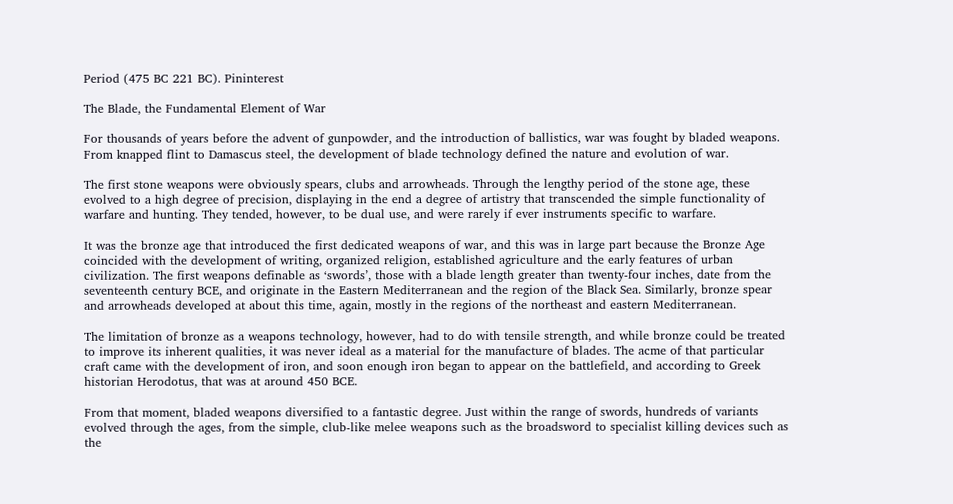Period (475 BC 221 BC). Pininterest

The Blade, the Fundamental Element of War

For thousands of years before the advent of gunpowder, and the introduction of ballistics, war was fought by bladed weapons. From knapped flint to Damascus steel, the development of blade technology defined the nature and evolution of war.

The first stone weapons were obviously spears, clubs and arrowheads. Through the lengthy period of the stone age, these evolved to a high degree of precision, displaying in the end a degree of artistry that transcended the simple functionality of warfare and hunting. They tended, however, to be dual use, and were rarely if ever instruments specific to warfare.

It was the bronze age that introduced the first dedicated weapons of war, and this was in large part because the Bronze Age coincided with the development of writing, organized religion, established agriculture and the early features of urban civilization. The first weapons definable as ‘swords’, those with a blade length greater than twenty-four inches, date from the seventeenth century BCE, and originate in the Eastern Mediterranean and the region of the Black Sea. Similarly, bronze spear and arrowheads developed at about this time, again, mostly in the regions of the northeast and eastern Mediterranean.

The limitation of bronze as a weapons technology, however, had to do with tensile strength, and while bronze could be treated to improve its inherent qualities, it was never ideal as a material for the manufacture of blades. The acme of that particular craft came with the development of iron, and soon enough iron began to appear on the battlefield, and according to Greek historian Herodotus, that was at around 450 BCE.

From that moment, bladed weapons diversified to a fantastic degree. Just within the range of swords, hundreds of variants evolved through the ages, from the simple, club-like melee weapons such as the broadsword to specialist killing devices such as the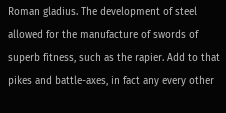Roman gladius. The development of steel allowed for the manufacture of swords of superb fitness, such as the rapier. Add to that pikes and battle-axes, in fact any every other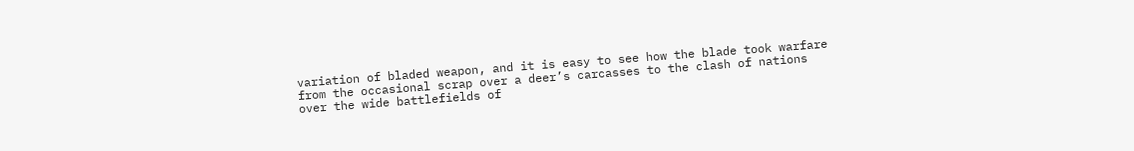variation of bladed weapon, and it is easy to see how the blade took warfare from the occasional scrap over a deer’s carcasses to the clash of nations over the wide battlefields of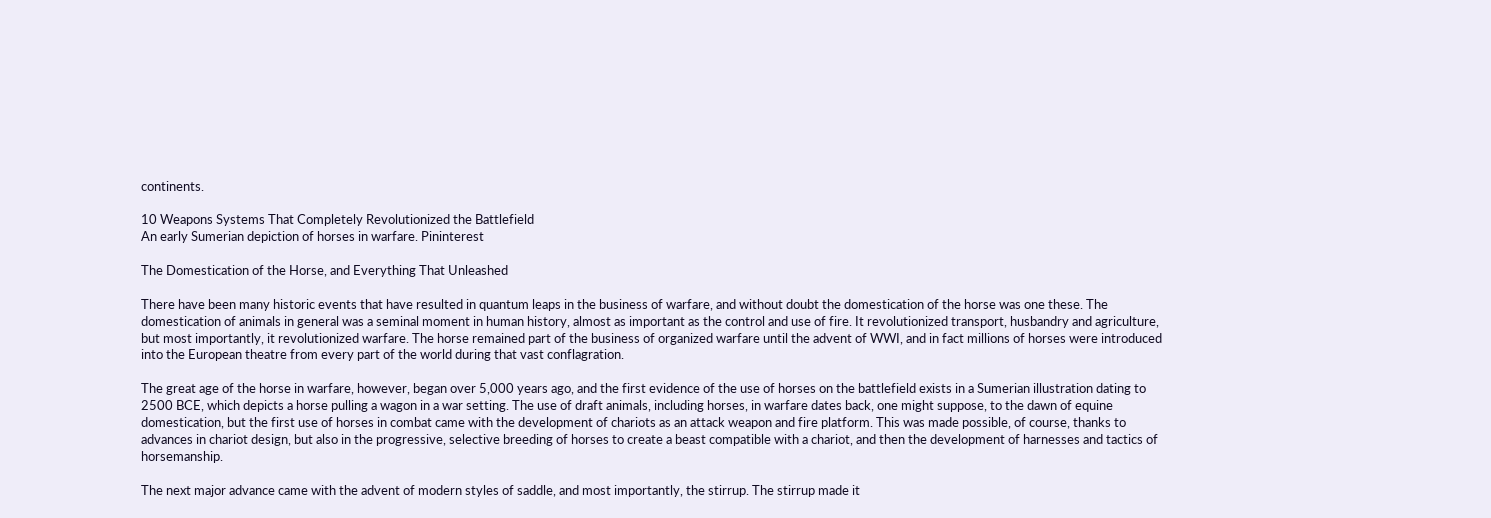continents.

10 Weapons Systems That Completely Revolutionized the Battlefield
An early Sumerian depiction of horses in warfare. Pininterest

The Domestication of the Horse, and Everything That Unleashed

There have been many historic events that have resulted in quantum leaps in the business of warfare, and without doubt the domestication of the horse was one these. The domestication of animals in general was a seminal moment in human history, almost as important as the control and use of fire. It revolutionized transport, husbandry and agriculture, but most importantly, it revolutionized warfare. The horse remained part of the business of organized warfare until the advent of WWI, and in fact millions of horses were introduced into the European theatre from every part of the world during that vast conflagration.

The great age of the horse in warfare, however, began over 5,000 years ago, and the first evidence of the use of horses on the battlefield exists in a Sumerian illustration dating to 2500 BCE, which depicts a horse pulling a wagon in a war setting. The use of draft animals, including horses, in warfare dates back, one might suppose, to the dawn of equine domestication, but the first use of horses in combat came with the development of chariots as an attack weapon and fire platform. This was made possible, of course, thanks to advances in chariot design, but also in the progressive, selective breeding of horses to create a beast compatible with a chariot, and then the development of harnesses and tactics of horsemanship.

The next major advance came with the advent of modern styles of saddle, and most importantly, the stirrup. The stirrup made it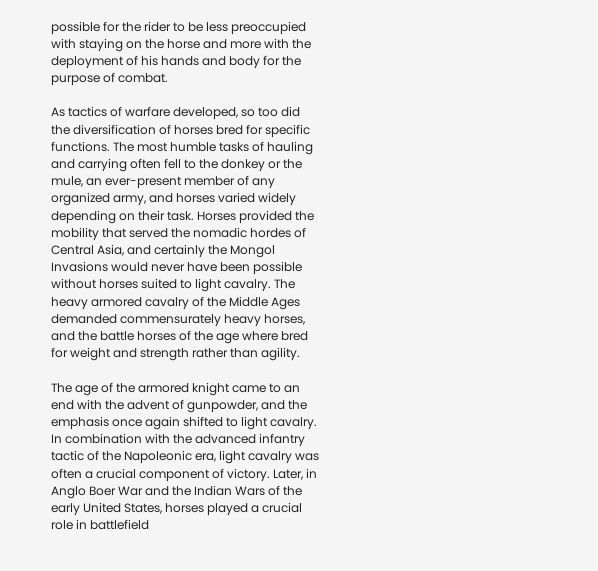possible for the rider to be less preoccupied with staying on the horse and more with the deployment of his hands and body for the purpose of combat.

As tactics of warfare developed, so too did the diversification of horses bred for specific functions. The most humble tasks of hauling and carrying often fell to the donkey or the mule, an ever-present member of any organized army, and horses varied widely depending on their task. Horses provided the mobility that served the nomadic hordes of Central Asia, and certainly the Mongol Invasions would never have been possible without horses suited to light cavalry. The heavy armored cavalry of the Middle Ages demanded commensurately heavy horses, and the battle horses of the age where bred for weight and strength rather than agility.

The age of the armored knight came to an end with the advent of gunpowder, and the emphasis once again shifted to light cavalry. In combination with the advanced infantry tactic of the Napoleonic era, light cavalry was often a crucial component of victory. Later, in Anglo Boer War and the Indian Wars of the early United States, horses played a crucial role in battlefield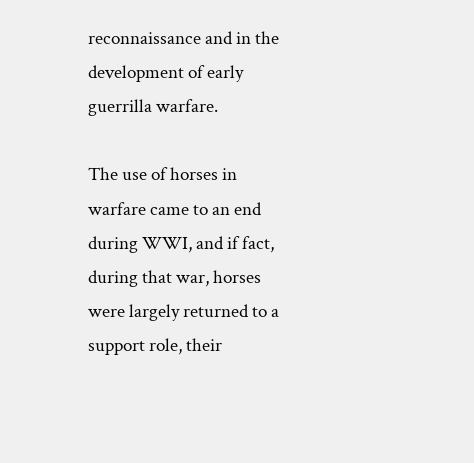reconnaissance and in the development of early guerrilla warfare.

The use of horses in warfare came to an end during WWI, and if fact, during that war, horses were largely returned to a support role, their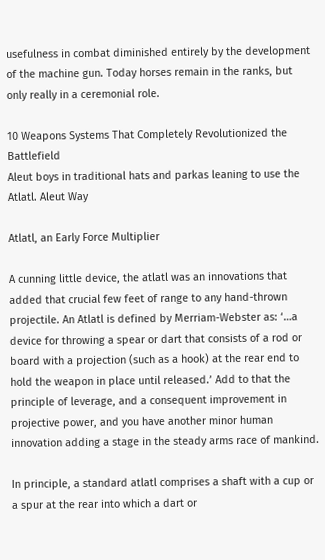usefulness in combat diminished entirely by the development of the machine gun. Today horses remain in the ranks, but only really in a ceremonial role.

10 Weapons Systems That Completely Revolutionized the Battlefield
Aleut boys in traditional hats and parkas leaning to use the Atlatl. Aleut Way

Atlatl, an Early Force Multiplier

A cunning little device, the atlatl was an innovations that added that crucial few feet of range to any hand-thrown projectile. An Atlatl is defined by Merriam-Webster as: ‘…a device for throwing a spear or dart that consists of a rod or board with a projection (such as a hook) at the rear end to hold the weapon in place until released.’ Add to that the principle of leverage, and a consequent improvement in projective power, and you have another minor human innovation adding a stage in the steady arms race of mankind.

In principle, a standard atlatl comprises a shaft with a cup or a spur at the rear into which a dart or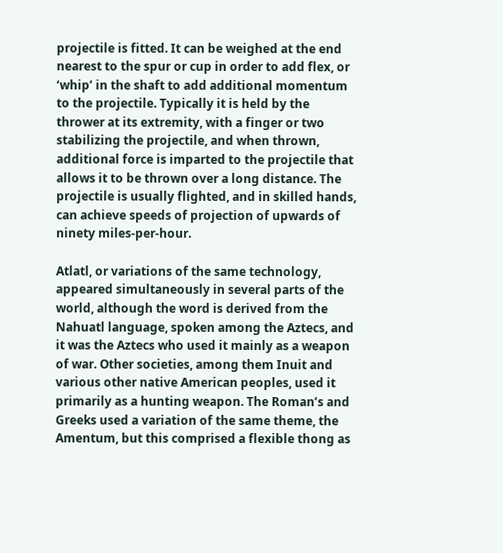projectile is fitted. It can be weighed at the end nearest to the spur or cup in order to add flex, or ‘whip’ in the shaft to add additional momentum to the projectile. Typically it is held by the thrower at its extremity, with a finger or two stabilizing the projectile, and when thrown, additional force is imparted to the projectile that allows it to be thrown over a long distance. The projectile is usually flighted, and in skilled hands, can achieve speeds of projection of upwards of ninety miles-per-hour.

Atlatl, or variations of the same technology, appeared simultaneously in several parts of the world, although the word is derived from the Nahuatl language, spoken among the Aztecs, and it was the Aztecs who used it mainly as a weapon of war. Other societies, among them Inuit and various other native American peoples, used it primarily as a hunting weapon. The Roman’s and Greeks used a variation of the same theme, the Amentum, but this comprised a flexible thong as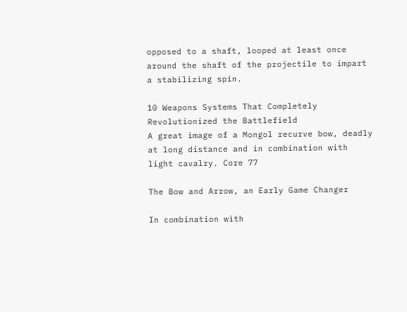opposed to a shaft, looped at least once around the shaft of the projectile to impart a stabilizing spin.

10 Weapons Systems That Completely Revolutionized the Battlefield
A great image of a Mongol recurve bow, deadly at long distance and in combination with light cavalry. Core 77

The Bow and Arrow, an Early Game Changer

In combination with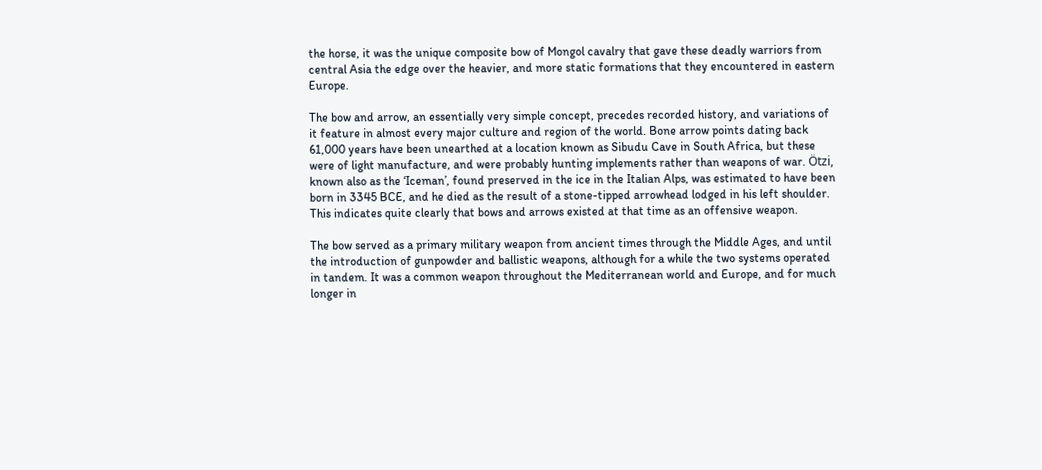the horse, it was the unique composite bow of Mongol cavalry that gave these deadly warriors from central Asia the edge over the heavier, and more static formations that they encountered in eastern Europe.

The bow and arrow, an essentially very simple concept, precedes recorded history, and variations of it feature in almost every major culture and region of the world. Bone arrow points dating back 61,000 years have been unearthed at a location known as Sibudu Cave in South Africa, but these were of light manufacture, and were probably hunting implements rather than weapons of war. Ötzi, known also as the ‘Iceman’, found preserved in the ice in the Italian Alps, was estimated to have been born in 3345 BCE, and he died as the result of a stone-tipped arrowhead lodged in his left shoulder. This indicates quite clearly that bows and arrows existed at that time as an offensive weapon.

The bow served as a primary military weapon from ancient times through the Middle Ages, and until the introduction of gunpowder and ballistic weapons, although for a while the two systems operated in tandem. It was a common weapon throughout the Mediterranean world and Europe, and for much longer in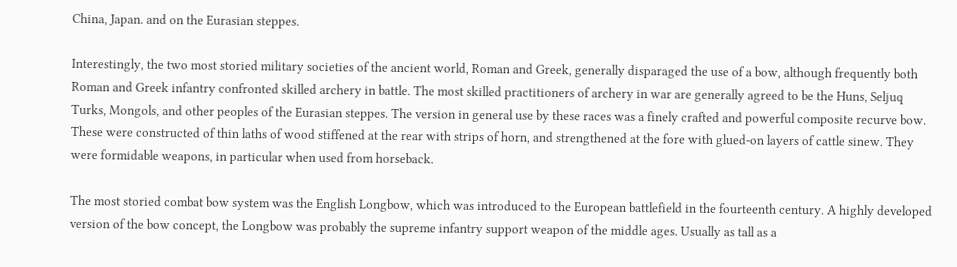China, Japan. and on the Eurasian steppes.

Interestingly, the two most storied military societies of the ancient world, Roman and Greek, generally disparaged the use of a bow, although frequently both Roman and Greek infantry confronted skilled archery in battle. The most skilled practitioners of archery in war are generally agreed to be the Huns, Seljuq Turks, Mongols, and other peoples of the Eurasian steppes. The version in general use by these races was a finely crafted and powerful composite recurve bow. These were constructed of thin laths of wood stiffened at the rear with strips of horn, and strengthened at the fore with glued-on layers of cattle sinew. They were formidable weapons, in particular when used from horseback.

The most storied combat bow system was the English Longbow, which was introduced to the European battlefield in the fourteenth century. A highly developed version of the bow concept, the Longbow was probably the supreme infantry support weapon of the middle ages. Usually as tall as a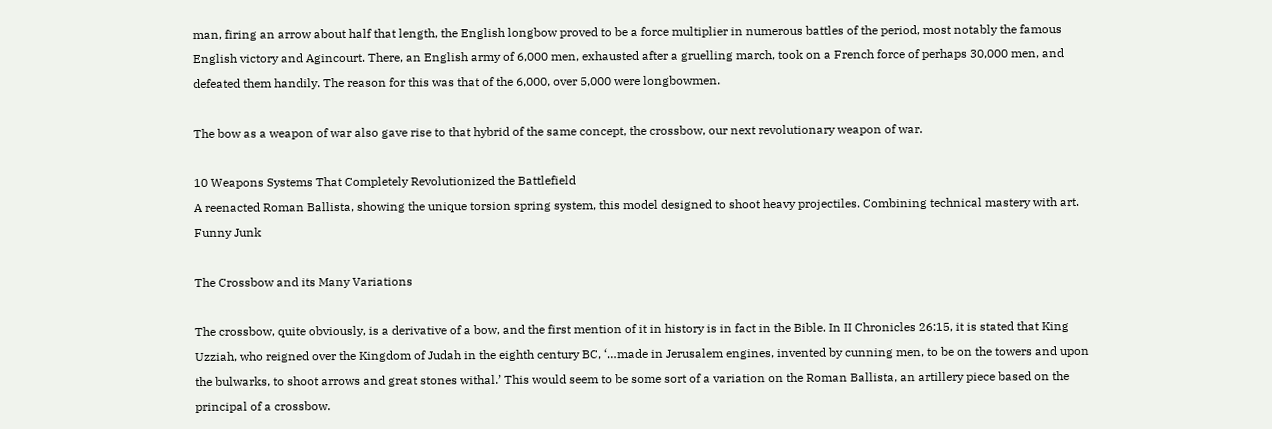man, firing an arrow about half that length, the English longbow proved to be a force multiplier in numerous battles of the period, most notably the famous English victory and Agincourt. There, an English army of 6,000 men, exhausted after a gruelling march, took on a French force of perhaps 30,000 men, and defeated them handily. The reason for this was that of the 6,000, over 5,000 were longbowmen.

The bow as a weapon of war also gave rise to that hybrid of the same concept, the crossbow, our next revolutionary weapon of war.

10 Weapons Systems That Completely Revolutionized the Battlefield
A reenacted Roman Ballista, showing the unique torsion spring system, this model designed to shoot heavy projectiles. Combining technical mastery with art. Funny Junk

The Crossbow and its Many Variations

The crossbow, quite obviously, is a derivative of a bow, and the first mention of it in history is in fact in the Bible. In II Chronicles 26:15, it is stated that King Uzziah, who reigned over the Kingdom of Judah in the eighth century BC, ‘…made in Jerusalem engines, invented by cunning men, to be on the towers and upon the bulwarks, to shoot arrows and great stones withal.’ This would seem to be some sort of a variation on the Roman Ballista, an artillery piece based on the principal of a crossbow.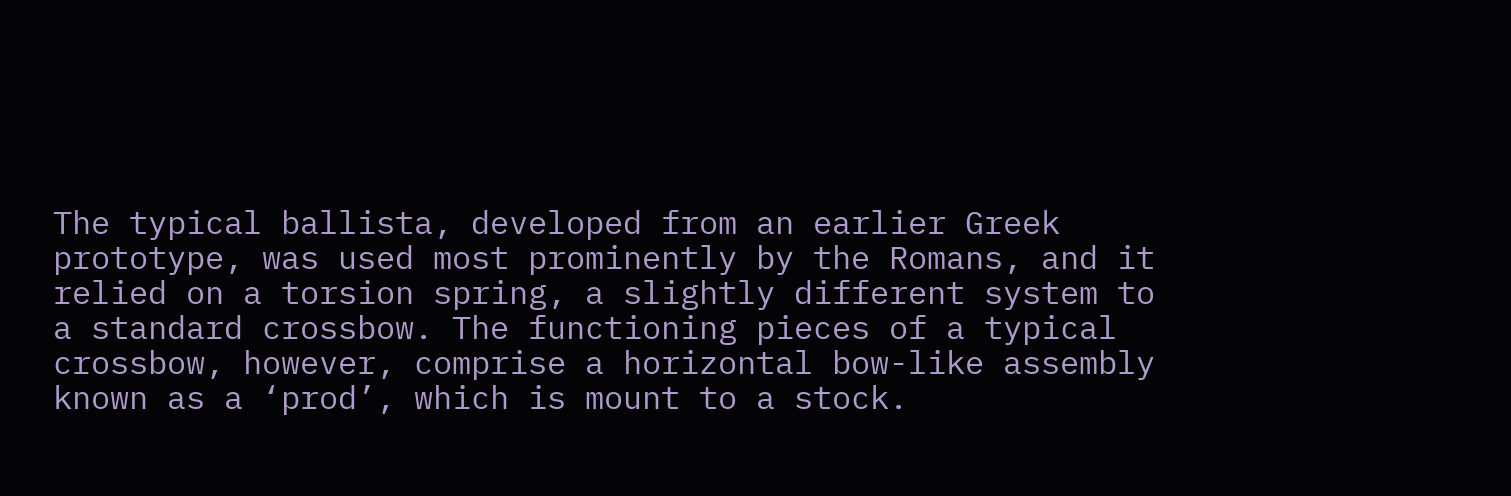The typical ballista, developed from an earlier Greek prototype, was used most prominently by the Romans, and it relied on a torsion spring, a slightly different system to a standard crossbow. The functioning pieces of a typical crossbow, however, comprise a horizontal bow-like assembly known as a ‘prod’, which is mount to a stock.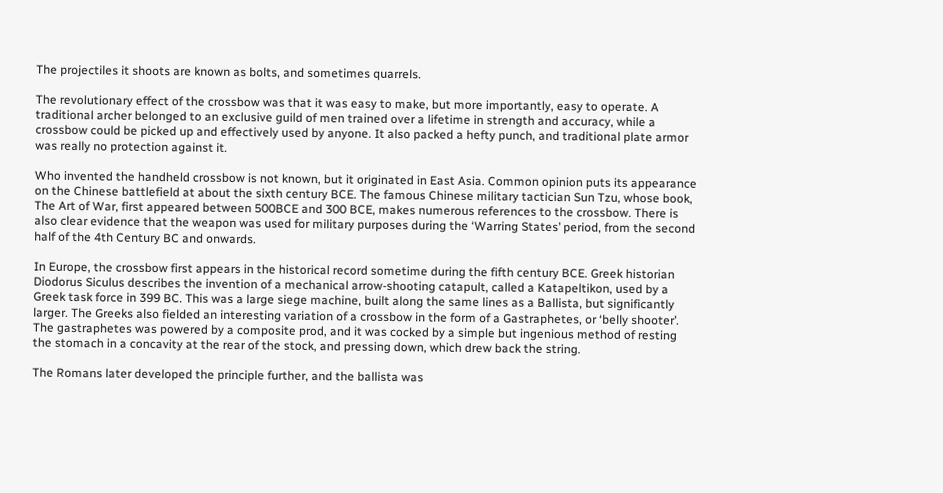The projectiles it shoots are known as bolts, and sometimes quarrels.

The revolutionary effect of the crossbow was that it was easy to make, but more importantly, easy to operate. A traditional archer belonged to an exclusive guild of men trained over a lifetime in strength and accuracy, while a crossbow could be picked up and effectively used by anyone. It also packed a hefty punch, and traditional plate armor was really no protection against it.

Who invented the handheld crossbow is not known, but it originated in East Asia. Common opinion puts its appearance on the Chinese battlefield at about the sixth century BCE. The famous Chinese military tactician Sun Tzu, whose book, The Art of War, first appeared between 500BCE and 300 BCE, makes numerous references to the crossbow. There is also clear evidence that the weapon was used for military purposes during the ‘Warring States’ period, from the second half of the 4th Century BC and onwards.

In Europe, the crossbow first appears in the historical record sometime during the fifth century BCE. Greek historian Diodorus Siculus describes the invention of a mechanical arrow-shooting catapult, called a Katapeltikon, used by a Greek task force in 399 BC. This was a large siege machine, built along the same lines as a Ballista, but significantly larger. The Greeks also fielded an interesting variation of a crossbow in the form of a Gastraphetes, or ‘belly shooter’. The gastraphetes was powered by a composite prod, and it was cocked by a simple but ingenious method of resting the stomach in a concavity at the rear of the stock, and pressing down, which drew back the string.

The Romans later developed the principle further, and the ballista was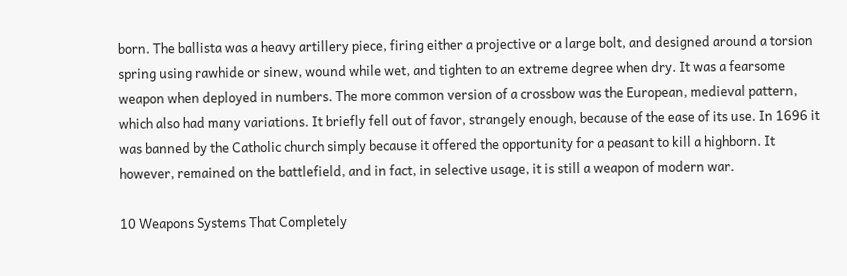born. The ballista was a heavy artillery piece, firing either a projective or a large bolt, and designed around a torsion spring using rawhide or sinew, wound while wet, and tighten to an extreme degree when dry. It was a fearsome weapon when deployed in numbers. The more common version of a crossbow was the European, medieval pattern, which also had many variations. It briefly fell out of favor, strangely enough, because of the ease of its use. In 1696 it was banned by the Catholic church simply because it offered the opportunity for a peasant to kill a highborn. It however, remained on the battlefield, and in fact, in selective usage, it is still a weapon of modern war.

10 Weapons Systems That Completely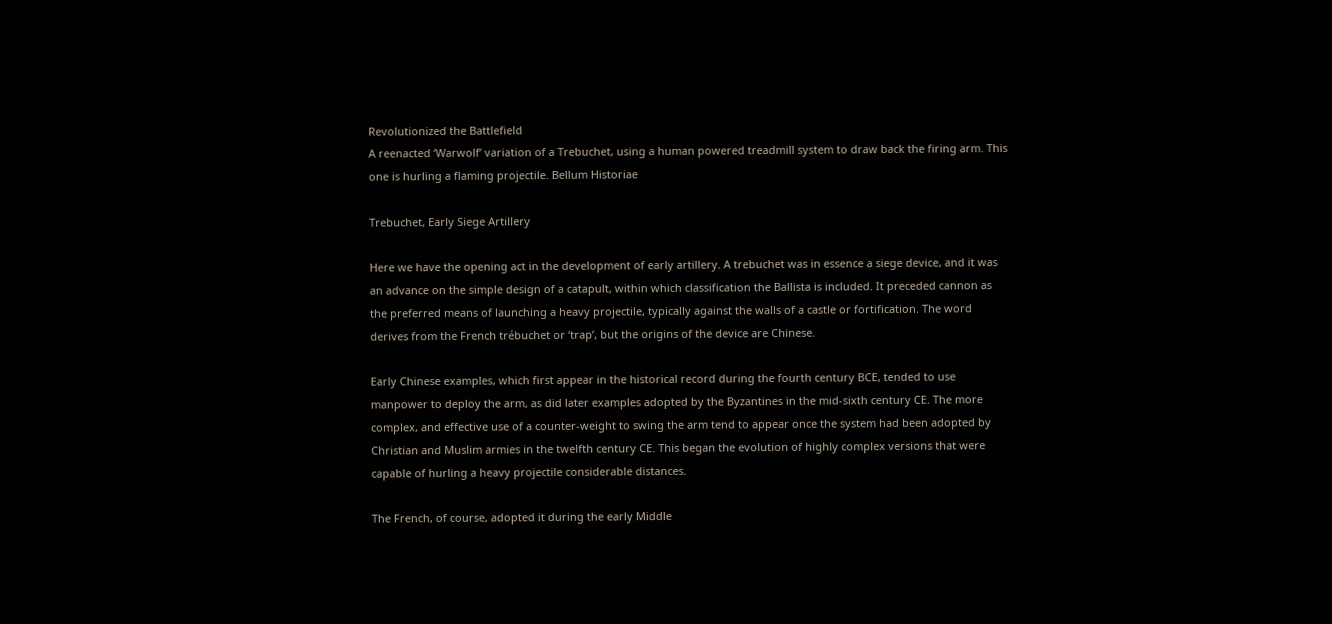Revolutionized the Battlefield
A reenacted ‘Warwolf’ variation of a Trebuchet, using a human powered treadmill system to draw back the firing arm. This one is hurling a flaming projectile. Bellum Historiae

Trebuchet, Early Siege Artillery

Here we have the opening act in the development of early artillery. A trebuchet was in essence a siege device, and it was an advance on the simple design of a catapult, within which classification the Ballista is included. It preceded cannon as the preferred means of launching a heavy projectile, typically against the walls of a castle or fortification. The word derives from the French trébuchet or ‘trap’, but the origins of the device are Chinese.

Early Chinese examples, which first appear in the historical record during the fourth century BCE, tended to use manpower to deploy the arm, as did later examples adopted by the Byzantines in the mid-sixth century CE. The more complex, and effective use of a counter-weight to swing the arm tend to appear once the system had been adopted by Christian and Muslim armies in the twelfth century CE. This began the evolution of highly complex versions that were capable of hurling a heavy projectile considerable distances.

The French, of course, adopted it during the early Middle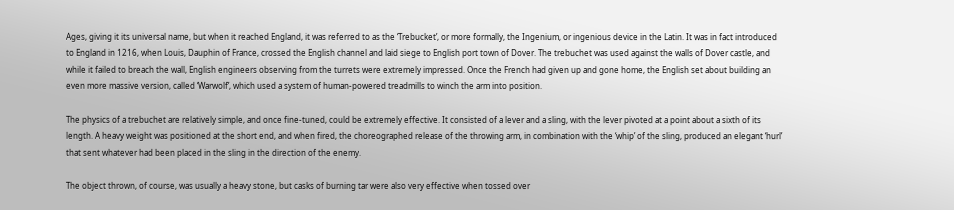Ages, giving it its universal name, but when it reached England, it was referred to as the ‘Trebucket’, or more formally, the Ingenium, or ingenious device in the Latin. It was in fact introduced to England in 1216, when Louis, Dauphin of France, crossed the English channel and laid siege to English port town of Dover. The trebuchet was used against the walls of Dover castle, and while it failed to breach the wall, English engineers observing from the turrets were extremely impressed. Once the French had given up and gone home, the English set about building an even more massive version, called ‘Warwolf’, which used a system of human-powered treadmills to winch the arm into position.

The physics of a trebuchet are relatively simple, and once fine-tuned, could be extremely effective. It consisted of a lever and a sling, with the lever pivoted at a point about a sixth of its length. A heavy weight was positioned at the short end, and when fired, the choreographed release of the throwing arm, in combination with the ‘whip’ of the sling, produced an elegant ‘hurl’ that sent whatever had been placed in the sling in the direction of the enemy.

The object thrown, of course, was usually a heavy stone, but casks of burning tar were also very effective when tossed over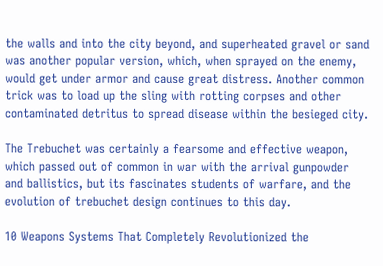the walls and into the city beyond, and superheated gravel or sand was another popular version, which, when sprayed on the enemy, would get under armor and cause great distress. Another common trick was to load up the sling with rotting corpses and other contaminated detritus to spread disease within the besieged city.

The Trebuchet was certainly a fearsome and effective weapon, which passed out of common in war with the arrival gunpowder and ballistics, but its fascinates students of warfare, and the evolution of trebuchet design continues to this day.

10 Weapons Systems That Completely Revolutionized the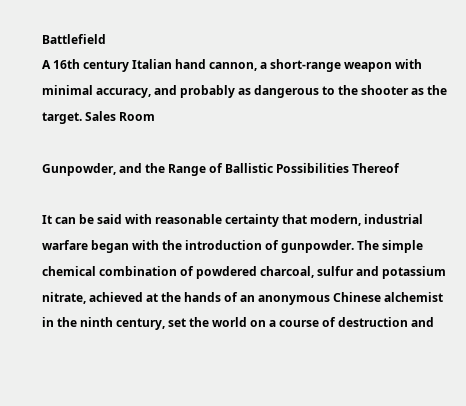Battlefield
A 16th century Italian hand cannon, a short-range weapon with minimal accuracy, and probably as dangerous to the shooter as the target. Sales Room

Gunpowder, and the Range of Ballistic Possibilities Thereof

It can be said with reasonable certainty that modern, industrial warfare began with the introduction of gunpowder. The simple chemical combination of powdered charcoal, sulfur and potassium nitrate, achieved at the hands of an anonymous Chinese alchemist in the ninth century, set the world on a course of destruction and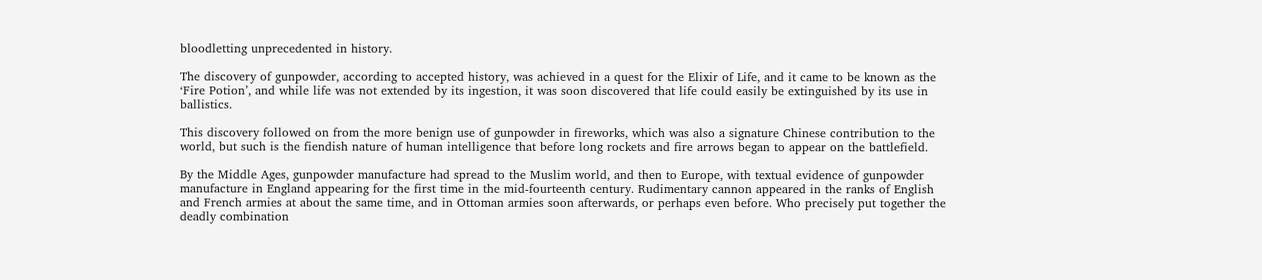bloodletting unprecedented in history.

The discovery of gunpowder, according to accepted history, was achieved in a quest for the Elixir of Life, and it came to be known as the ‘Fire Potion’, and while life was not extended by its ingestion, it was soon discovered that life could easily be extinguished by its use in ballistics.

This discovery followed on from the more benign use of gunpowder in fireworks, which was also a signature Chinese contribution to the world, but such is the fiendish nature of human intelligence that before long rockets and fire arrows began to appear on the battlefield.

By the Middle Ages, gunpowder manufacture had spread to the Muslim world, and then to Europe, with textual evidence of gunpowder manufacture in England appearing for the first time in the mid-fourteenth century. Rudimentary cannon appeared in the ranks of English and French armies at about the same time, and in Ottoman armies soon afterwards, or perhaps even before. Who precisely put together the deadly combination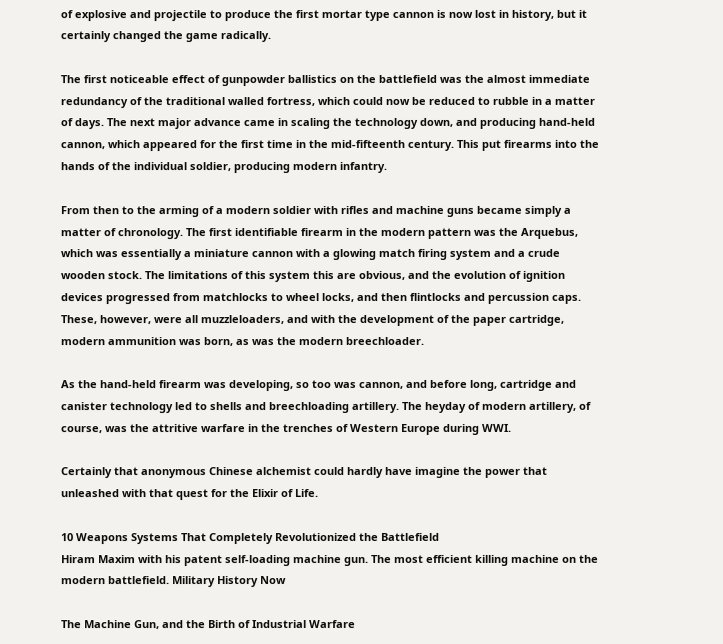of explosive and projectile to produce the first mortar type cannon is now lost in history, but it certainly changed the game radically.

The first noticeable effect of gunpowder ballistics on the battlefield was the almost immediate redundancy of the traditional walled fortress, which could now be reduced to rubble in a matter of days. The next major advance came in scaling the technology down, and producing hand-held cannon, which appeared for the first time in the mid-fifteenth century. This put firearms into the hands of the individual soldier, producing modern infantry.

From then to the arming of a modern soldier with rifles and machine guns became simply a matter of chronology. The first identifiable firearm in the modern pattern was the Arquebus, which was essentially a miniature cannon with a glowing match firing system and a crude wooden stock. The limitations of this system this are obvious, and the evolution of ignition devices progressed from matchlocks to wheel locks, and then flintlocks and percussion caps. These, however, were all muzzleloaders, and with the development of the paper cartridge, modern ammunition was born, as was the modern breechloader.

As the hand-held firearm was developing, so too was cannon, and before long, cartridge and canister technology led to shells and breechloading artillery. The heyday of modern artillery, of course, was the attritive warfare in the trenches of Western Europe during WWI.

Certainly that anonymous Chinese alchemist could hardly have imagine the power that unleashed with that quest for the Elixir of Life.

10 Weapons Systems That Completely Revolutionized the Battlefield
Hiram Maxim with his patent self-loading machine gun. The most efficient killing machine on the modern battlefield. Military History Now

The Machine Gun, and the Birth of Industrial Warfare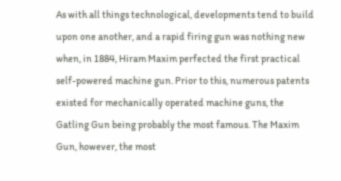As with all things technological, developments tend to build upon one another, and a rapid firing gun was nothing new when, in 1884, Hiram Maxim perfected the first practical self-powered machine gun. Prior to this, numerous patents existed for mechanically operated machine guns, the Gatling Gun being probably the most famous. The Maxim Gun, however, the most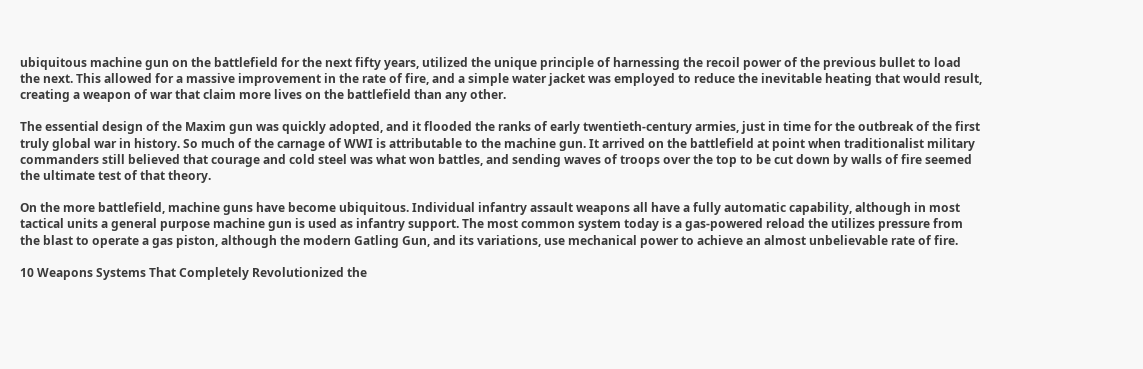ubiquitous machine gun on the battlefield for the next fifty years, utilized the unique principle of harnessing the recoil power of the previous bullet to load the next. This allowed for a massive improvement in the rate of fire, and a simple water jacket was employed to reduce the inevitable heating that would result, creating a weapon of war that claim more lives on the battlefield than any other.

The essential design of the Maxim gun was quickly adopted, and it flooded the ranks of early twentieth-century armies, just in time for the outbreak of the first truly global war in history. So much of the carnage of WWI is attributable to the machine gun. It arrived on the battlefield at point when traditionalist military commanders still believed that courage and cold steel was what won battles, and sending waves of troops over the top to be cut down by walls of fire seemed the ultimate test of that theory.

On the more battlefield, machine guns have become ubiquitous. Individual infantry assault weapons all have a fully automatic capability, although in most tactical units a general purpose machine gun is used as infantry support. The most common system today is a gas-powered reload the utilizes pressure from the blast to operate a gas piston, although the modern Gatling Gun, and its variations, use mechanical power to achieve an almost unbelievable rate of fire.

10 Weapons Systems That Completely Revolutionized the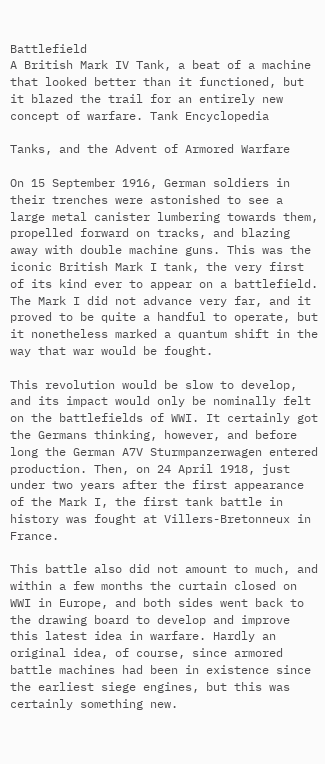Battlefield
A British Mark IV Tank, a beat of a machine that looked better than it functioned, but it blazed the trail for an entirely new concept of warfare. Tank Encyclopedia

Tanks, and the Advent of Armored Warfare

On 15 September 1916, German soldiers in their trenches were astonished to see a large metal canister lumbering towards them, propelled forward on tracks, and blazing away with double machine guns. This was the iconic British Mark I tank, the very first of its kind ever to appear on a battlefield. The Mark I did not advance very far, and it proved to be quite a handful to operate, but it nonetheless marked a quantum shift in the way that war would be fought.

This revolution would be slow to develop, and its impact would only be nominally felt on the battlefields of WWI. It certainly got the Germans thinking, however, and before long the German A7V Sturmpanzerwagen entered production. Then, on 24 April 1918, just under two years after the first appearance of the Mark I, the first tank battle in history was fought at Villers-Bretonneux in France.

This battle also did not amount to much, and within a few months the curtain closed on WWI in Europe, and both sides went back to the drawing board to develop and improve this latest idea in warfare. Hardly an original idea, of course, since armored battle machines had been in existence since the earliest siege engines, but this was certainly something new.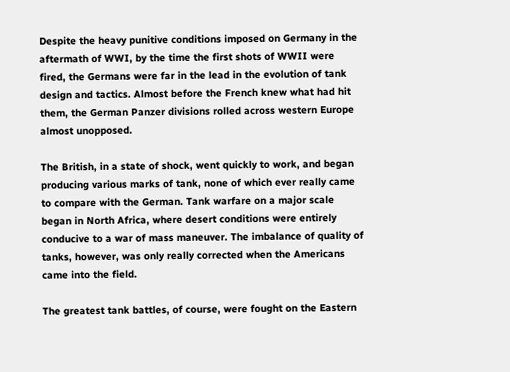Despite the heavy punitive conditions imposed on Germany in the aftermath of WWI, by the time the first shots of WWII were fired, the Germans were far in the lead in the evolution of tank design and tactics. Almost before the French knew what had hit them, the German Panzer divisions rolled across western Europe almost unopposed.

The British, in a state of shock, went quickly to work, and began producing various marks of tank, none of which ever really came to compare with the German. Tank warfare on a major scale began in North Africa, where desert conditions were entirely conducive to a war of mass maneuver. The imbalance of quality of tanks, however, was only really corrected when the Americans came into the field.

The greatest tank battles, of course, were fought on the Eastern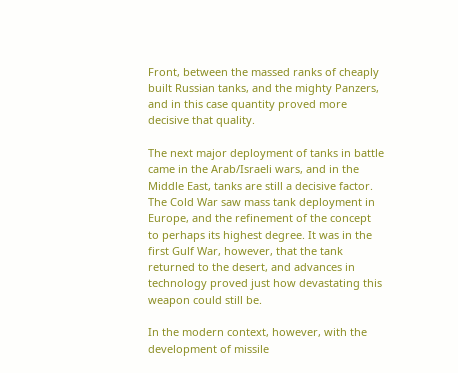Front, between the massed ranks of cheaply built Russian tanks, and the mighty Panzers, and in this case quantity proved more decisive that quality.

The next major deployment of tanks in battle came in the Arab/Israeli wars, and in the Middle East, tanks are still a decisive factor. The Cold War saw mass tank deployment in Europe, and the refinement of the concept to perhaps its highest degree. It was in the first Gulf War, however, that the tank returned to the desert, and advances in technology proved just how devastating this weapon could still be.

In the modern context, however, with the development of missile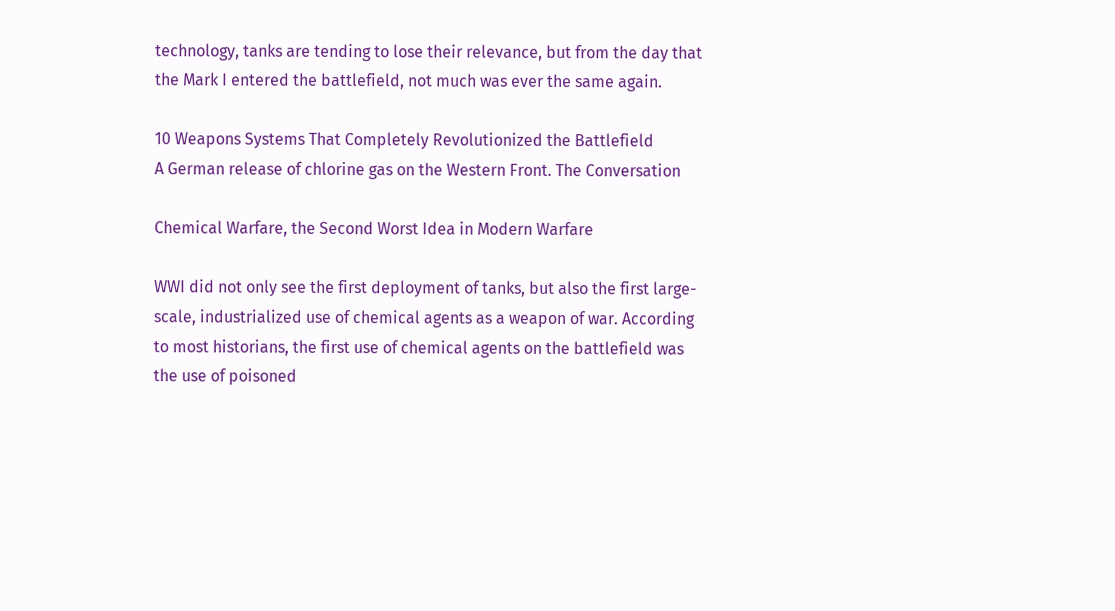technology, tanks are tending to lose their relevance, but from the day that the Mark I entered the battlefield, not much was ever the same again.

10 Weapons Systems That Completely Revolutionized the Battlefield
A German release of chlorine gas on the Western Front. The Conversation

Chemical Warfare, the Second Worst Idea in Modern Warfare

WWI did not only see the first deployment of tanks, but also the first large-scale, industrialized use of chemical agents as a weapon of war. According to most historians, the first use of chemical agents on the battlefield was the use of poisoned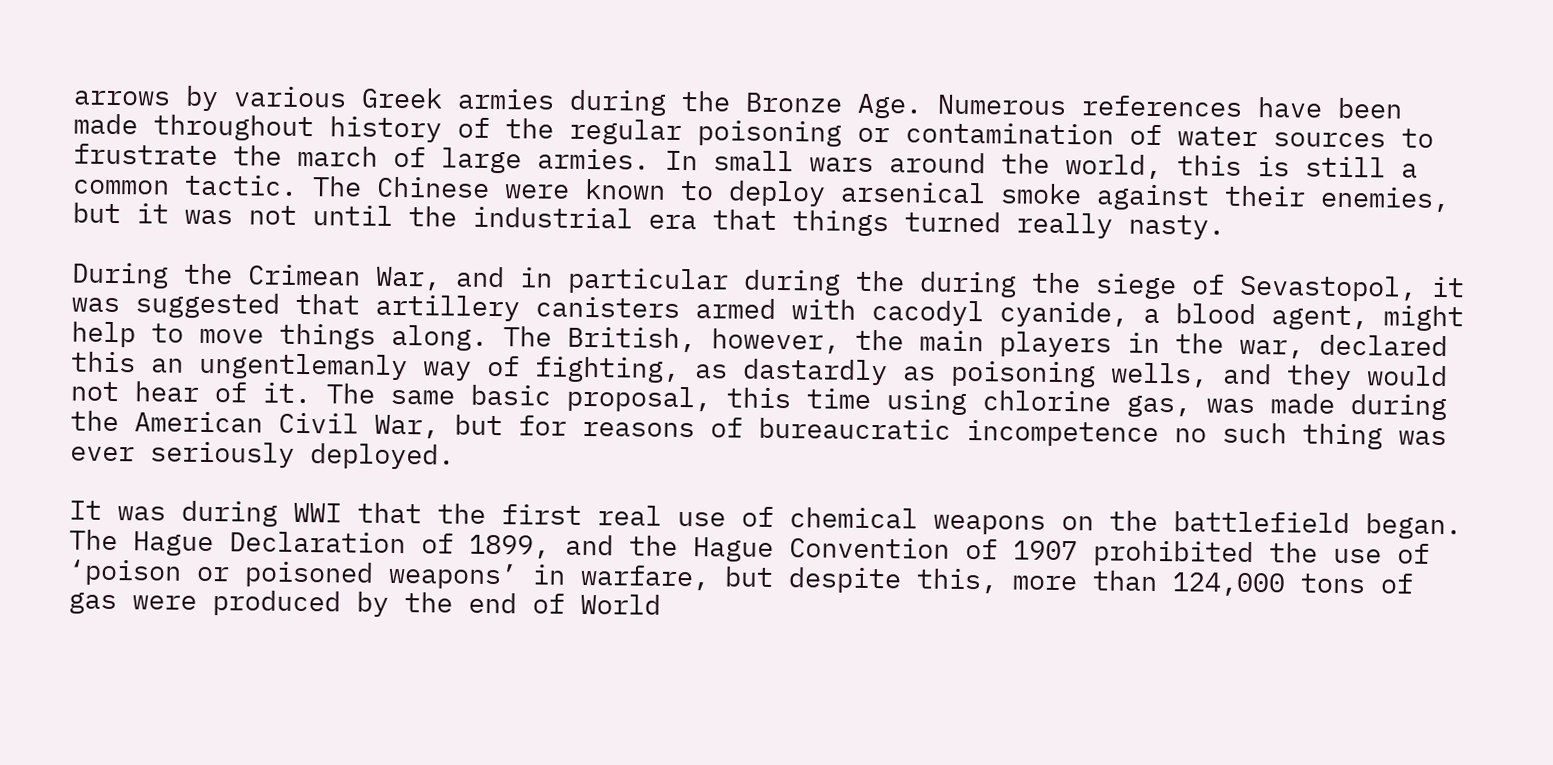arrows by various Greek armies during the Bronze Age. Numerous references have been made throughout history of the regular poisoning or contamination of water sources to frustrate the march of large armies. In small wars around the world, this is still a common tactic. The Chinese were known to deploy arsenical smoke against their enemies, but it was not until the industrial era that things turned really nasty.

During the Crimean War, and in particular during the during the siege of Sevastopol, it was suggested that artillery canisters armed with cacodyl cyanide, a blood agent, might help to move things along. The British, however, the main players in the war, declared this an ungentlemanly way of fighting, as dastardly as poisoning wells, and they would not hear of it. The same basic proposal, this time using chlorine gas, was made during the American Civil War, but for reasons of bureaucratic incompetence no such thing was ever seriously deployed.

It was during WWI that the first real use of chemical weapons on the battlefield began. The Hague Declaration of 1899, and the Hague Convention of 1907 prohibited the use of ‘poison or poisoned weapons’ in warfare, but despite this, more than 124,000 tons of gas were produced by the end of World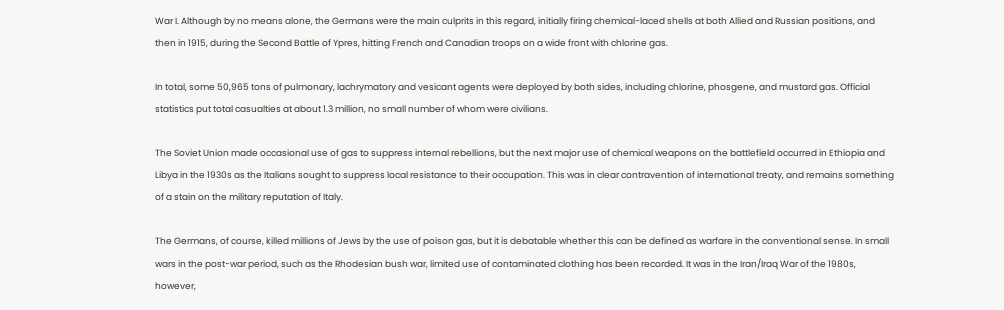War I. Although by no means alone, the Germans were the main culprits in this regard, initially firing chemical-laced shells at both Allied and Russian positions, and then in 1915, during the Second Battle of Ypres, hitting French and Canadian troops on a wide front with chlorine gas.

In total, some 50,965 tons of pulmonary, lachrymatory and vesicant agents were deployed by both sides, including chlorine, phosgene, and mustard gas. Official statistics put total casualties at about 1.3 million, no small number of whom were civilians.

The Soviet Union made occasional use of gas to suppress internal rebellions, but the next major use of chemical weapons on the battlefield occurred in Ethiopia and Libya in the 1930s as the Italians sought to suppress local resistance to their occupation. This was in clear contravention of international treaty, and remains something of a stain on the military reputation of Italy.

The Germans, of course, killed millions of Jews by the use of poison gas, but it is debatable whether this can be defined as warfare in the conventional sense. In small wars in the post-war period, such as the Rhodesian bush war, limited use of contaminated clothing has been recorded. It was in the Iran/Iraq War of the 1980s, however,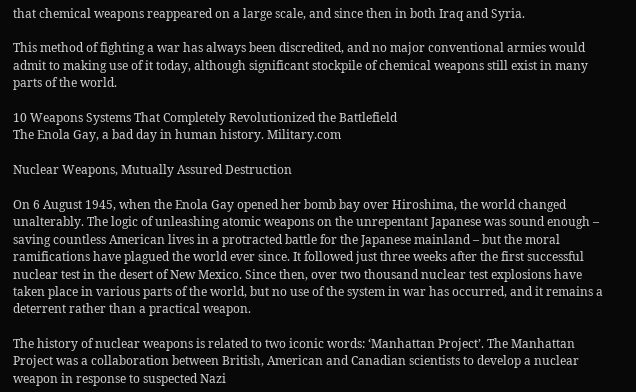that chemical weapons reappeared on a large scale, and since then in both Iraq and Syria.

This method of fighting a war has always been discredited, and no major conventional armies would admit to making use of it today, although significant stockpile of chemical weapons still exist in many parts of the world.

10 Weapons Systems That Completely Revolutionized the Battlefield
The Enola Gay, a bad day in human history. Military.com

Nuclear Weapons, Mutually Assured Destruction

On 6 August 1945, when the Enola Gay opened her bomb bay over Hiroshima, the world changed unalterably. The logic of unleashing atomic weapons on the unrepentant Japanese was sound enough – saving countless American lives in a protracted battle for the Japanese mainland – but the moral ramifications have plagued the world ever since. It followed just three weeks after the first successful nuclear test in the desert of New Mexico. Since then, over two thousand nuclear test explosions have taken place in various parts of the world, but no use of the system in war has occurred, and it remains a deterrent rather than a practical weapon.

The history of nuclear weapons is related to two iconic words: ‘Manhattan Project’. The Manhattan Project was a collaboration between British, American and Canadian scientists to develop a nuclear weapon in response to suspected Nazi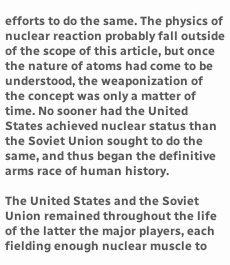efforts to do the same. The physics of nuclear reaction probably fall outside of the scope of this article, but once the nature of atoms had come to be understood, the weaponization of the concept was only a matter of time. No sooner had the United States achieved nuclear status than the Soviet Union sought to do the same, and thus began the definitive arms race of human history.

The United States and the Soviet Union remained throughout the life of the latter the major players, each fielding enough nuclear muscle to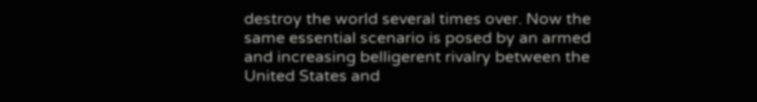destroy the world several times over. Now the same essential scenario is posed by an armed and increasing belligerent rivalry between the United States and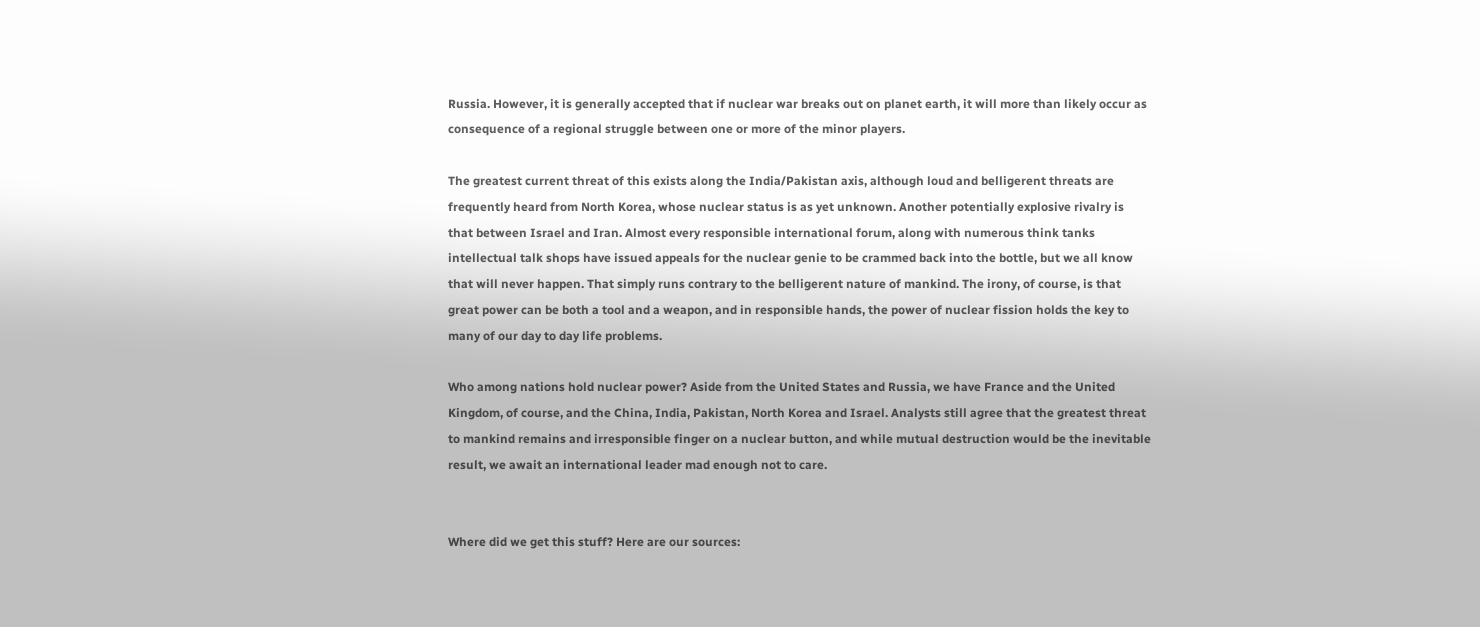Russia. However, it is generally accepted that if nuclear war breaks out on planet earth, it will more than likely occur as consequence of a regional struggle between one or more of the minor players.

The greatest current threat of this exists along the India/Pakistan axis, although loud and belligerent threats are frequently heard from North Korea, whose nuclear status is as yet unknown. Another potentially explosive rivalry is that between Israel and Iran. Almost every responsible international forum, along with numerous think tanks intellectual talk shops have issued appeals for the nuclear genie to be crammed back into the bottle, but we all know that will never happen. That simply runs contrary to the belligerent nature of mankind. The irony, of course, is that great power can be both a tool and a weapon, and in responsible hands, the power of nuclear fission holds the key to many of our day to day life problems.

Who among nations hold nuclear power? Aside from the United States and Russia, we have France and the United Kingdom, of course, and the China, India, Pakistan, North Korea and Israel. Analysts still agree that the greatest threat to mankind remains and irresponsible finger on a nuclear button, and while mutual destruction would be the inevitable result, we await an international leader mad enough not to care.


Where did we get this stuff? Here are our sources: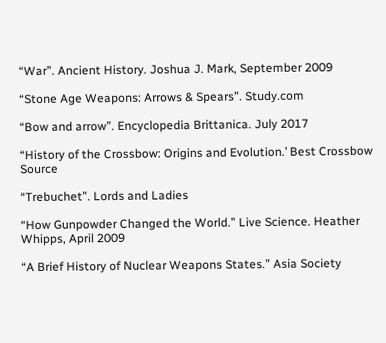“War”. Ancient History. Joshua J. Mark, September 2009

“Stone Age Weapons: Arrows & Spears”. Study.com

“Bow and arrow”. Encyclopedia Brittanica. July 2017

“History of the Crossbow: Origins and Evolution.’ Best Crossbow Source

“Trebuchet”. Lords and Ladies

“How Gunpowder Changed the World.” Live Science. Heather Whipps, April 2009

“A Brief History of Nuclear Weapons States.” Asia Society